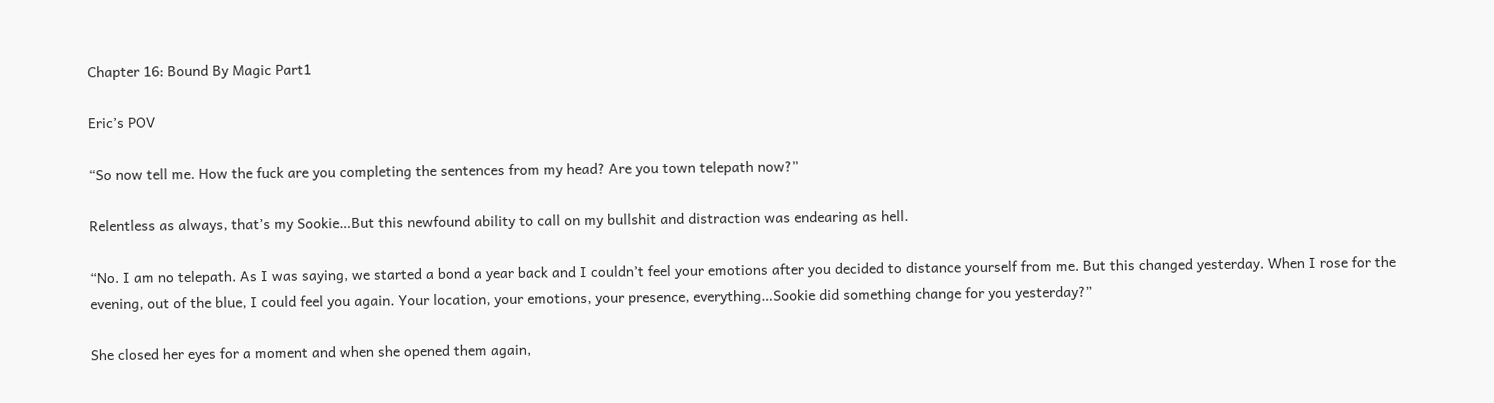Chapter 16: Bound By Magic Part1

Eric’s POV

“So now tell me. How the fuck are you completing the sentences from my head? Are you town telepath now?”

Relentless as always, that’s my Sookie…But this newfound ability to call on my bullshit and distraction was endearing as hell.

“No. I am no telepath. As I was saying, we started a bond a year back and I couldn’t feel your emotions after you decided to distance yourself from me. But this changed yesterday. When I rose for the evening, out of the blue, I could feel you again. Your location, your emotions, your presence, everything…Sookie did something change for you yesterday?”

She closed her eyes for a moment and when she opened them again,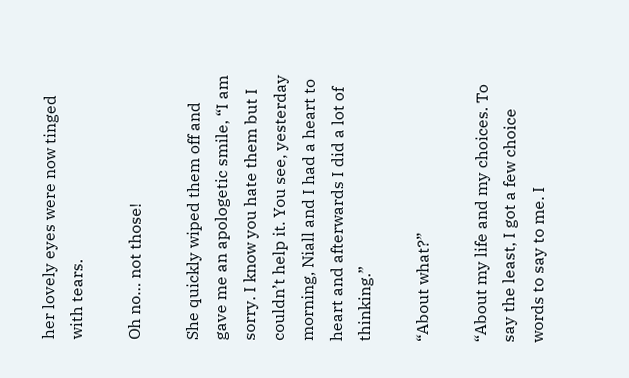her lovely eyes were now tinged with tears.

Oh no… not those!

She quickly wiped them off and gave me an apologetic smile, “I am sorry. I know you hate them but I couldn’t help it. You see, yesterday morning, Niall and I had a heart to heart and afterwards I did a lot of thinking.”

“About what?”

“About my life and my choices. To say the least, I got a few choice words to say to me. I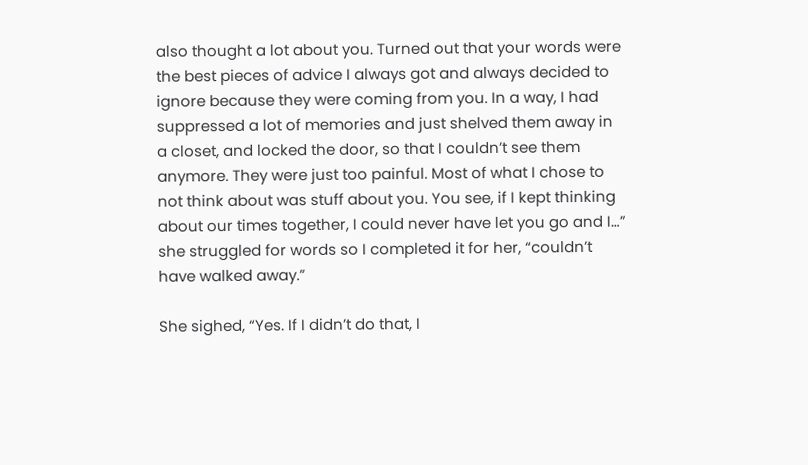also thought a lot about you. Turned out that your words were the best pieces of advice I always got and always decided to ignore because they were coming from you. In a way, I had suppressed a lot of memories and just shelved them away in a closet, and locked the door, so that I couldn’t see them anymore. They were just too painful. Most of what I chose to not think about was stuff about you. You see, if I kept thinking about our times together, I could never have let you go and I…” she struggled for words so I completed it for her, “couldn’t have walked away.”

She sighed, “Yes. If I didn’t do that, I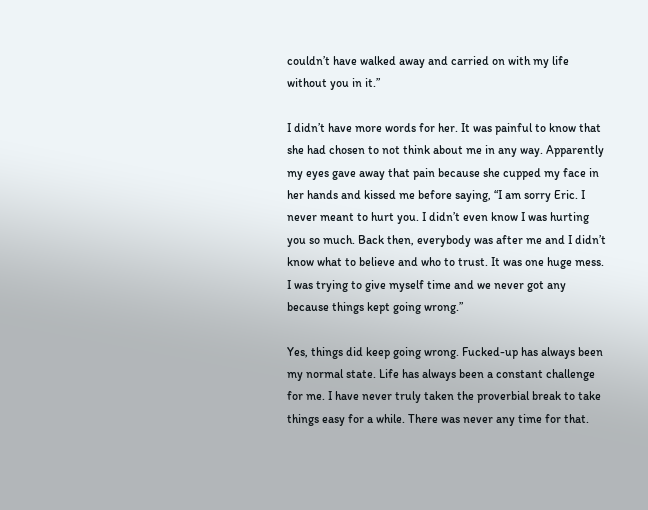couldn’t have walked away and carried on with my life without you in it.”

I didn’t have more words for her. It was painful to know that she had chosen to not think about me in any way. Apparently my eyes gave away that pain because she cupped my face in her hands and kissed me before saying, “I am sorry Eric. I never meant to hurt you. I didn’t even know I was hurting you so much. Back then, everybody was after me and I didn’t know what to believe and who to trust. It was one huge mess. I was trying to give myself time and we never got any because things kept going wrong.”

Yes, things did keep going wrong. Fucked-up has always been my normal state. Life has always been a constant challenge for me. I have never truly taken the proverbial break to take things easy for a while. There was never any time for that.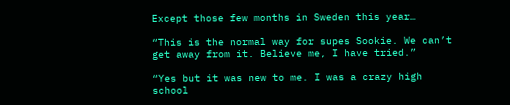Except those few months in Sweden this year…

“This is the normal way for supes Sookie. We can’t get away from it. Believe me, I have tried.”

“Yes but it was new to me. I was a crazy high school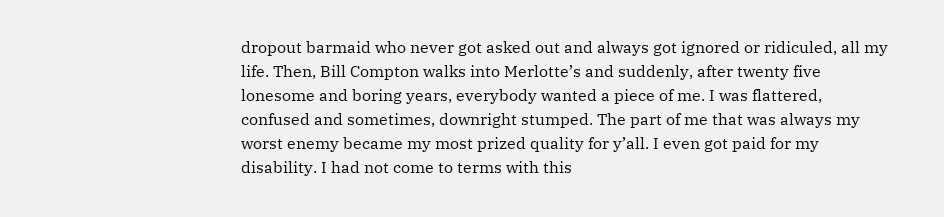dropout barmaid who never got asked out and always got ignored or ridiculed, all my life. Then, Bill Compton walks into Merlotte’s and suddenly, after twenty five lonesome and boring years, everybody wanted a piece of me. I was flattered, confused and sometimes, downright stumped. The part of me that was always my worst enemy became my most prized quality for y’all. I even got paid for my disability. I had not come to terms with this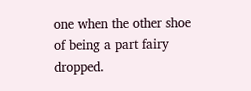one when the other shoe of being a part fairy dropped.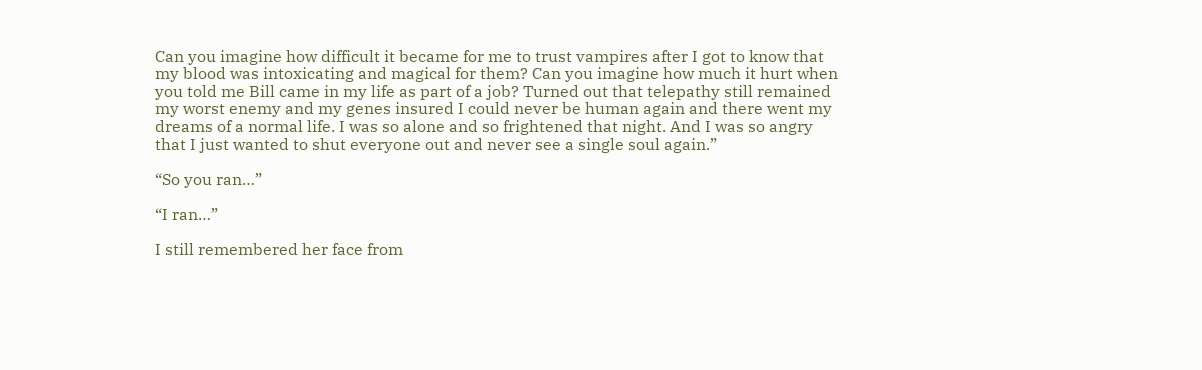Can you imagine how difficult it became for me to trust vampires after I got to know that my blood was intoxicating and magical for them? Can you imagine how much it hurt when you told me Bill came in my life as part of a job? Turned out that telepathy still remained my worst enemy and my genes insured I could never be human again and there went my dreams of a normal life. I was so alone and so frightened that night. And I was so angry that I just wanted to shut everyone out and never see a single soul again.”

“So you ran…”

“I ran…”

I still remembered her face from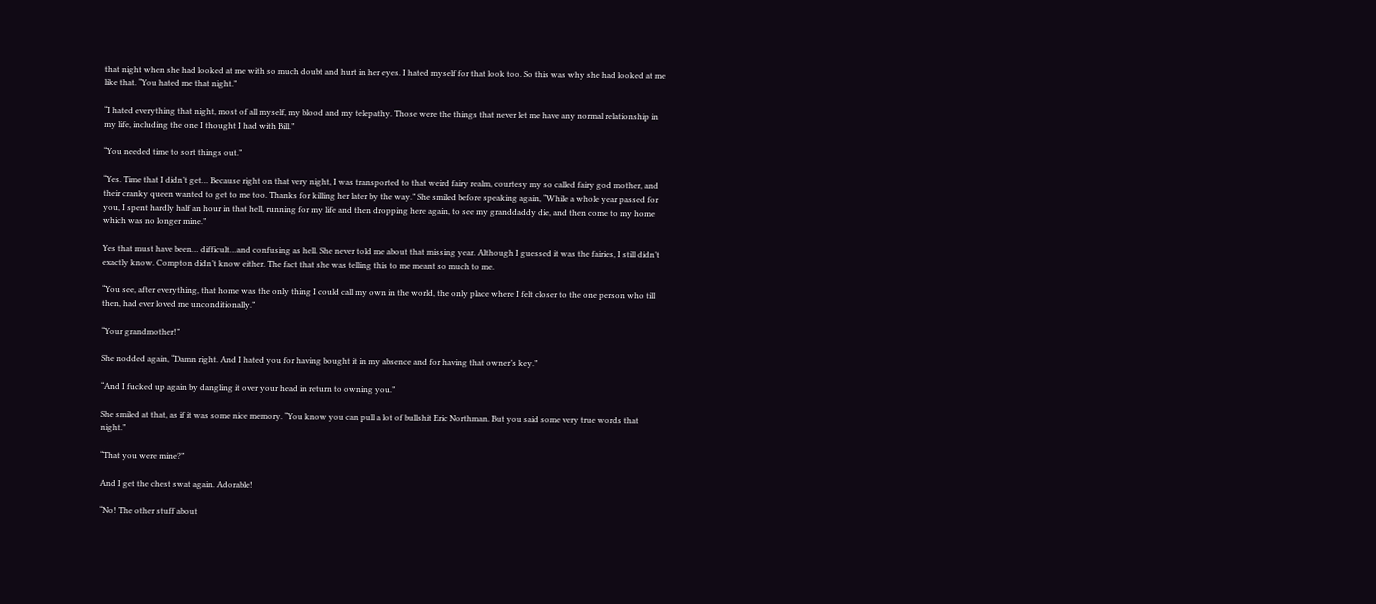that night when she had looked at me with so much doubt and hurt in her eyes. I hated myself for that look too. So this was why she had looked at me like that. “You hated me that night.”

“I hated everything that night, most of all myself, my blood and my telepathy. Those were the things that never let me have any normal relationship in my life, including the one I thought I had with Bill.”

“You needed time to sort things out.”

“Yes. Time that I didn’t get… Because right on that very night, I was transported to that weird fairy realm, courtesy my so called fairy god mother, and their cranky queen wanted to get to me too. Thanks for killing her later by the way.” She smiled before speaking again, “While a whole year passed for you, I spent hardly half an hour in that hell, running for my life and then dropping here again, to see my granddaddy die, and then come to my home which was no longer mine.”

Yes that must have been… difficult…and confusing as hell. She never told me about that missing year. Although I guessed it was the fairies, I still didn’t exactly know. Compton didn’t know either. The fact that she was telling this to me meant so much to me.

“You see, after everything, that home was the only thing I could call my own in the world, the only place where I felt closer to the one person who till then, had ever loved me unconditionally.”

“Your grandmother!”

She nodded again, “Damn right. And I hated you for having bought it in my absence and for having that owner’s key.”

“And I fucked up again by dangling it over your head in return to owning you.”

She smiled at that, as if it was some nice memory. “You know you can pull a lot of bullshit Eric Northman. But you said some very true words that night.”

“That you were mine?”

And I get the chest swat again. Adorable!

“No! The other stuff about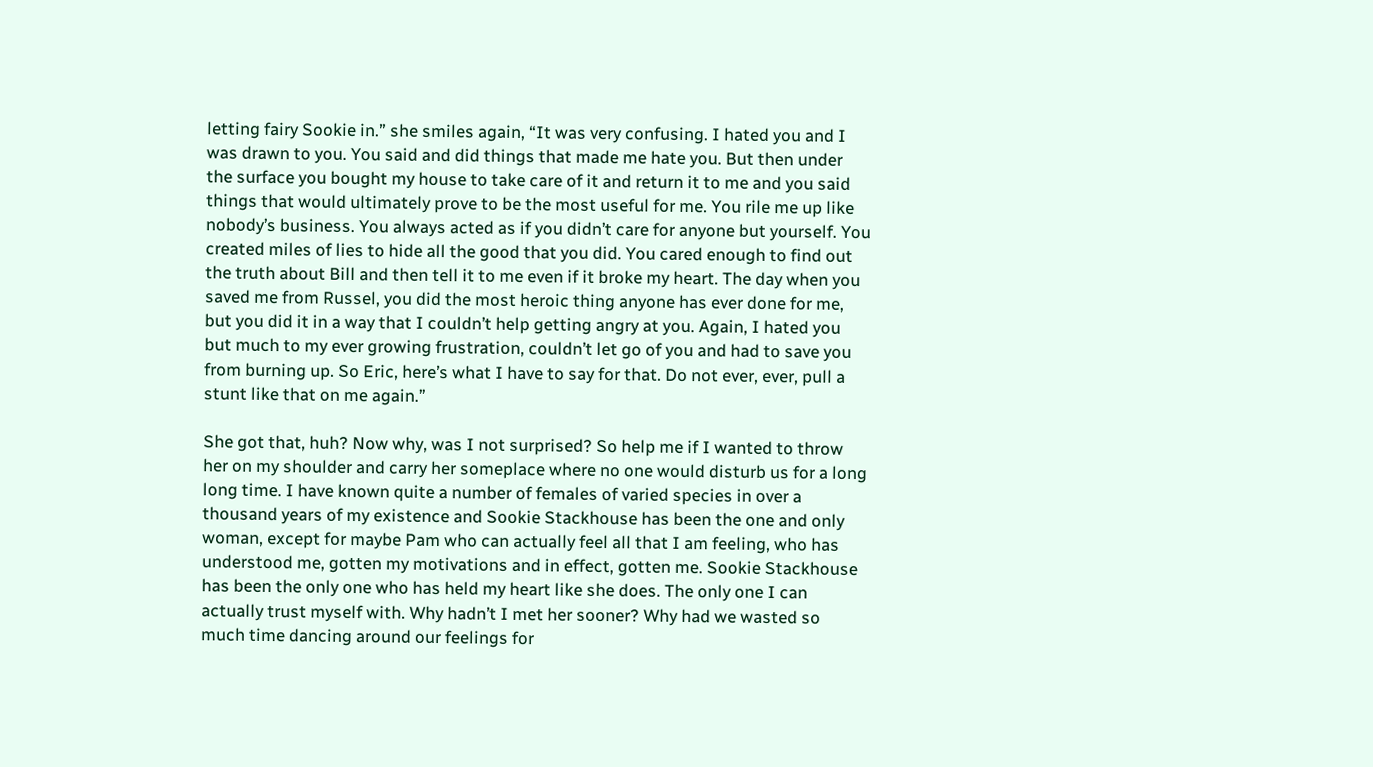letting fairy Sookie in.” she smiles again, “It was very confusing. I hated you and I was drawn to you. You said and did things that made me hate you. But then under the surface you bought my house to take care of it and return it to me and you said things that would ultimately prove to be the most useful for me. You rile me up like nobody’s business. You always acted as if you didn’t care for anyone but yourself. You created miles of lies to hide all the good that you did. You cared enough to find out the truth about Bill and then tell it to me even if it broke my heart. The day when you saved me from Russel, you did the most heroic thing anyone has ever done for me, but you did it in a way that I couldn’t help getting angry at you. Again, I hated you but much to my ever growing frustration, couldn’t let go of you and had to save you from burning up. So Eric, here’s what I have to say for that. Do not ever, ever, pull a stunt like that on me again.”

She got that, huh? Now why, was I not surprised? So help me if I wanted to throw her on my shoulder and carry her someplace where no one would disturb us for a long long time. I have known quite a number of females of varied species in over a thousand years of my existence and Sookie Stackhouse has been the one and only woman, except for maybe Pam who can actually feel all that I am feeling, who has understood me, gotten my motivations and in effect, gotten me. Sookie Stackhouse has been the only one who has held my heart like she does. The only one I can actually trust myself with. Why hadn’t I met her sooner? Why had we wasted so much time dancing around our feelings for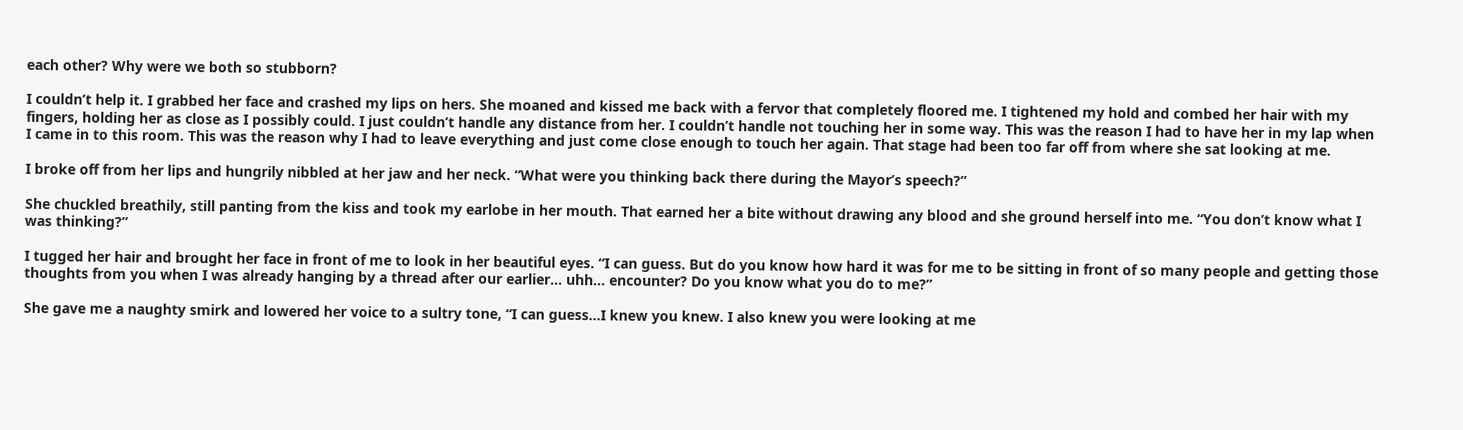each other? Why were we both so stubborn?

I couldn’t help it. I grabbed her face and crashed my lips on hers. She moaned and kissed me back with a fervor that completely floored me. I tightened my hold and combed her hair with my fingers, holding her as close as I possibly could. I just couldn’t handle any distance from her. I couldn’t handle not touching her in some way. This was the reason I had to have her in my lap when I came in to this room. This was the reason why I had to leave everything and just come close enough to touch her again. That stage had been too far off from where she sat looking at me.

I broke off from her lips and hungrily nibbled at her jaw and her neck. “What were you thinking back there during the Mayor’s speech?”

She chuckled breathily, still panting from the kiss and took my earlobe in her mouth. That earned her a bite without drawing any blood and she ground herself into me. “You don’t know what I was thinking?”

I tugged her hair and brought her face in front of me to look in her beautiful eyes. “I can guess. But do you know how hard it was for me to be sitting in front of so many people and getting those thoughts from you when I was already hanging by a thread after our earlier… uhh… encounter? Do you know what you do to me?”

She gave me a naughty smirk and lowered her voice to a sultry tone, “I can guess…I knew you knew. I also knew you were looking at me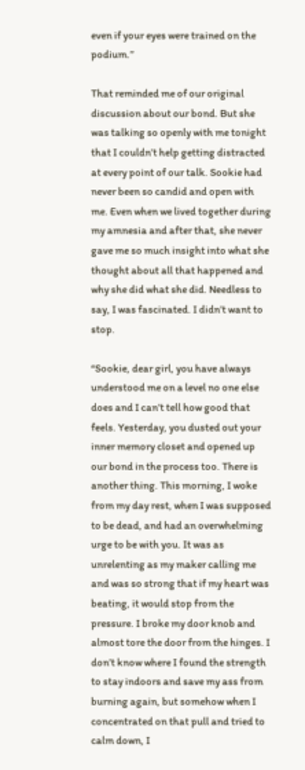even if your eyes were trained on the podium.”

That reminded me of our original discussion about our bond. But she was talking so openly with me tonight that I couldn’t help getting distracted at every point of our talk. Sookie had never been so candid and open with me. Even when we lived together during my amnesia and after that, she never gave me so much insight into what she thought about all that happened and why she did what she did. Needless to say, I was fascinated. I didn’t want to stop.

“Sookie, dear girl, you have always understood me on a level no one else does and I can’t tell how good that feels. Yesterday, you dusted out your inner memory closet and opened up our bond in the process too. There is another thing. This morning, I woke from my day rest, when I was supposed to be dead, and had an overwhelming urge to be with you. It was as unrelenting as my maker calling me and was so strong that if my heart was beating, it would stop from the pressure. I broke my door knob and almost tore the door from the hinges. I don’t know where I found the strength to stay indoors and save my ass from burning again, but somehow when I concentrated on that pull and tried to calm down, I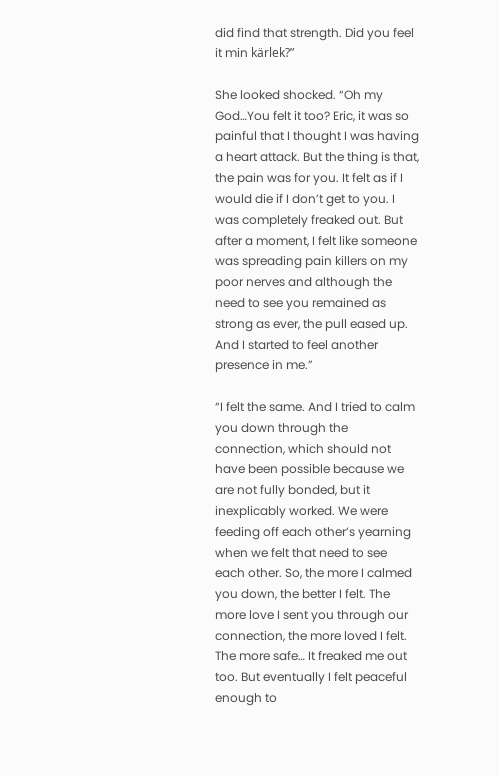did find that strength. Did you feel it min kärlek?”

She looked shocked. “Oh my God…You felt it too? Eric, it was so painful that I thought I was having a heart attack. But the thing is that, the pain was for you. It felt as if I would die if I don’t get to you. I was completely freaked out. But after a moment, I felt like someone was spreading pain killers on my poor nerves and although the need to see you remained as strong as ever, the pull eased up. And I started to feel another presence in me.”

“I felt the same. And I tried to calm you down through the connection, which should not have been possible because we are not fully bonded, but it inexplicably worked. We were feeding off each other’s yearning when we felt that need to see each other. So, the more I calmed you down, the better I felt. The more love I sent you through our connection, the more loved I felt. The more safe… It freaked me out too. But eventually I felt peaceful enough to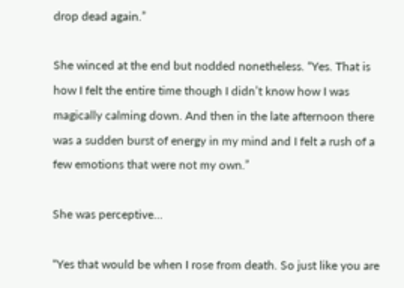drop dead again.”

She winced at the end but nodded nonetheless. “Yes. That is how I felt the entire time though I didn’t know how I was magically calming down. And then in the late afternoon there was a sudden burst of energy in my mind and I felt a rush of a few emotions that were not my own.”

She was perceptive…

“Yes that would be when I rose from death. So just like you are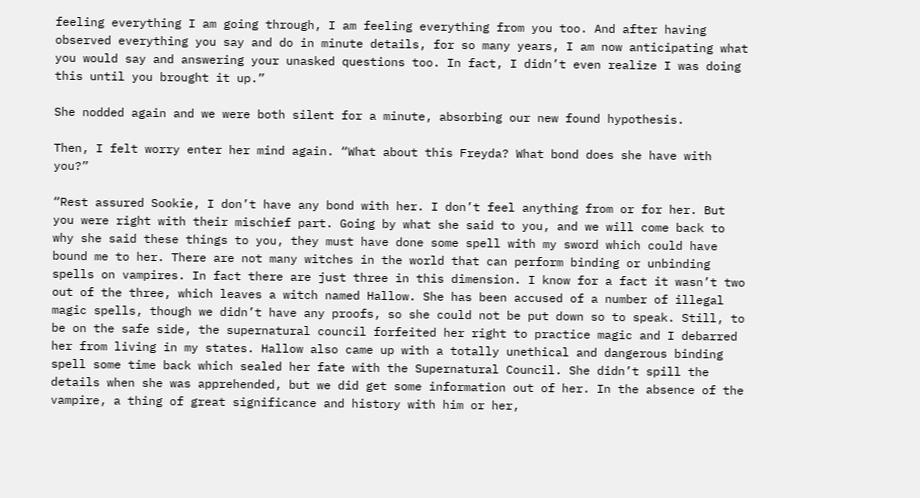feeling everything I am going through, I am feeling everything from you too. And after having observed everything you say and do in minute details, for so many years, I am now anticipating what you would say and answering your unasked questions too. In fact, I didn’t even realize I was doing this until you brought it up.”

She nodded again and we were both silent for a minute, absorbing our new found hypothesis.

Then, I felt worry enter her mind again. “What about this Freyda? What bond does she have with you?”

“Rest assured Sookie, I don’t have any bond with her. I don’t feel anything from or for her. But you were right with their mischief part. Going by what she said to you, and we will come back to why she said these things to you, they must have done some spell with my sword which could have bound me to her. There are not many witches in the world that can perform binding or unbinding spells on vampires. In fact there are just three in this dimension. I know for a fact it wasn’t two out of the three, which leaves a witch named Hallow. She has been accused of a number of illegal magic spells, though we didn’t have any proofs, so she could not be put down so to speak. Still, to be on the safe side, the supernatural council forfeited her right to practice magic and I debarred her from living in my states. Hallow also came up with a totally unethical and dangerous binding spell some time back which sealed her fate with the Supernatural Council. She didn’t spill the details when she was apprehended, but we did get some information out of her. In the absence of the vampire, a thing of great significance and history with him or her,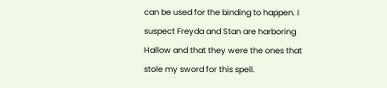can be used for the binding to happen. I suspect Freyda and Stan are harboring Hallow and that they were the ones that stole my sword for this spell.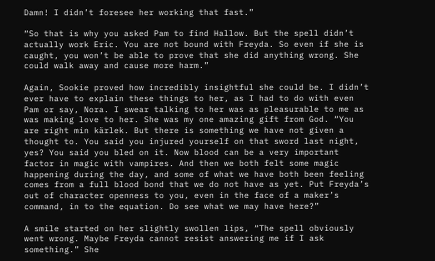Damn! I didn’t foresee her working that fast.”

“So that is why you asked Pam to find Hallow. But the spell didn’t actually work Eric. You are not bound with Freyda. So even if she is caught, you won’t be able to prove that she did anything wrong. She could walk away and cause more harm.”

Again, Sookie proved how incredibly insightful she could be. I didn’t ever have to explain these things to her, as I had to do with even Pam or say, Nora. I swear talking to her was as pleasurable to me as was making love to her. She was my one amazing gift from God. “You are right min kärlek. But there is something we have not given a thought to. You said you injured yourself on that sword last night, yes? You said you bled on it. Now blood can be a very important factor in magic with vampires. And then we both felt some magic happening during the day, and some of what we have both been feeling comes from a full blood bond that we do not have as yet. Put Freyda’s out of character openness to you, even in the face of a maker’s command, in to the equation. Do see what we may have here?”

A smile started on her slightly swollen lips, “The spell obviously went wrong. Maybe Freyda cannot resist answering me if I ask something.” She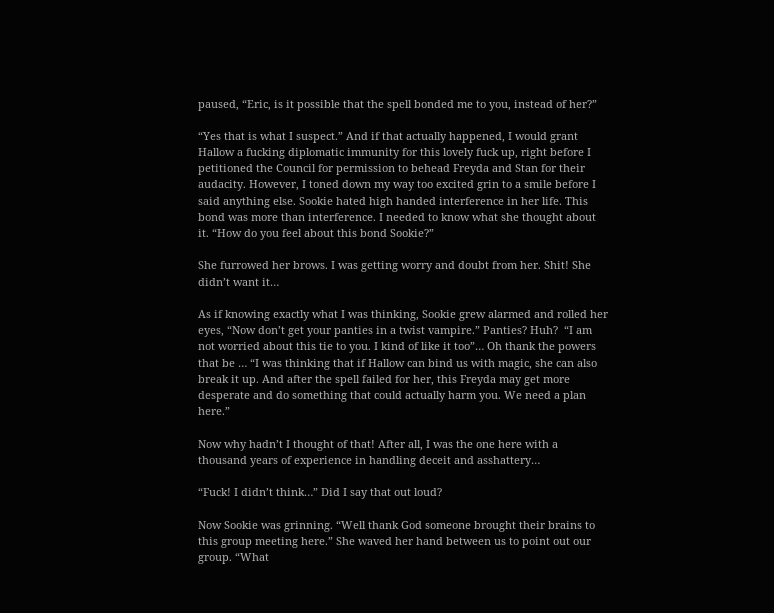paused, “Eric, is it possible that the spell bonded me to you, instead of her?”

“Yes that is what I suspect.” And if that actually happened, I would grant Hallow a fucking diplomatic immunity for this lovely fuck up, right before I petitioned the Council for permission to behead Freyda and Stan for their audacity. However, I toned down my way too excited grin to a smile before I said anything else. Sookie hated high handed interference in her life. This bond was more than interference. I needed to know what she thought about it. “How do you feel about this bond Sookie?”

She furrowed her brows. I was getting worry and doubt from her. Shit! She didn’t want it…

As if knowing exactly what I was thinking, Sookie grew alarmed and rolled her eyes, “Now don’t get your panties in a twist vampire.” Panties? Huh?  “I am not worried about this tie to you. I kind of like it too”… Oh thank the powers that be … “I was thinking that if Hallow can bind us with magic, she can also break it up. And after the spell failed for her, this Freyda may get more desperate and do something that could actually harm you. We need a plan here.”

Now why hadn’t I thought of that! After all, I was the one here with a thousand years of experience in handling deceit and asshattery…

“Fuck! I didn’t think…” Did I say that out loud?

Now Sookie was grinning. “Well thank God someone brought their brains to this group meeting here.” She waved her hand between us to point out our group. “What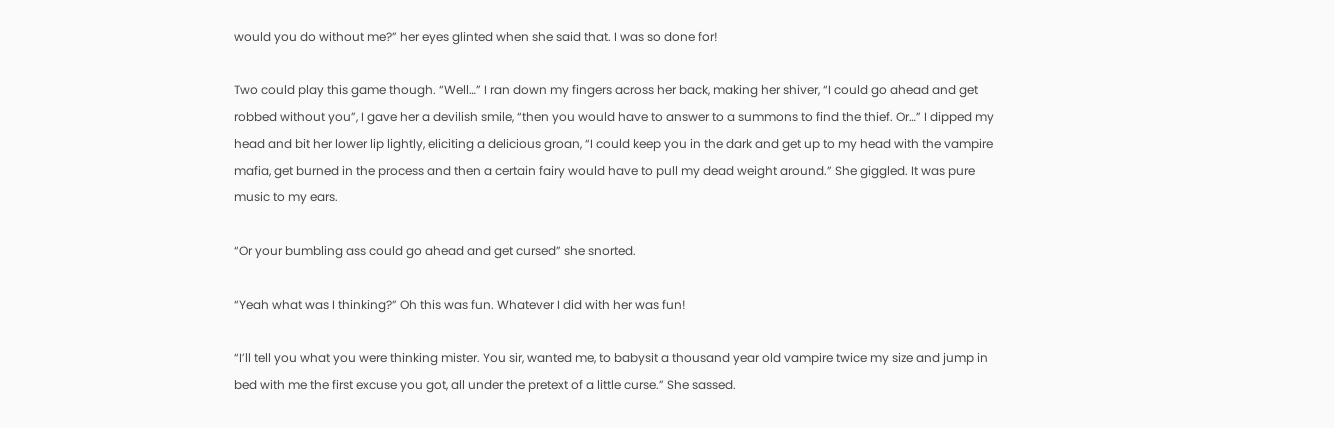would you do without me?” her eyes glinted when she said that. I was so done for!

Two could play this game though. “Well…” I ran down my fingers across her back, making her shiver, “I could go ahead and get robbed without you”, I gave her a devilish smile, “then you would have to answer to a summons to find the thief. Or…” I dipped my head and bit her lower lip lightly, eliciting a delicious groan, “I could keep you in the dark and get up to my head with the vampire mafia, get burned in the process and then a certain fairy would have to pull my dead weight around.” She giggled. It was pure music to my ears.

“Or your bumbling ass could go ahead and get cursed” she snorted.

“Yeah what was I thinking?” Oh this was fun. Whatever I did with her was fun!

“I’ll tell you what you were thinking mister. You sir, wanted me, to babysit a thousand year old vampire twice my size and jump in bed with me the first excuse you got, all under the pretext of a little curse.” She sassed.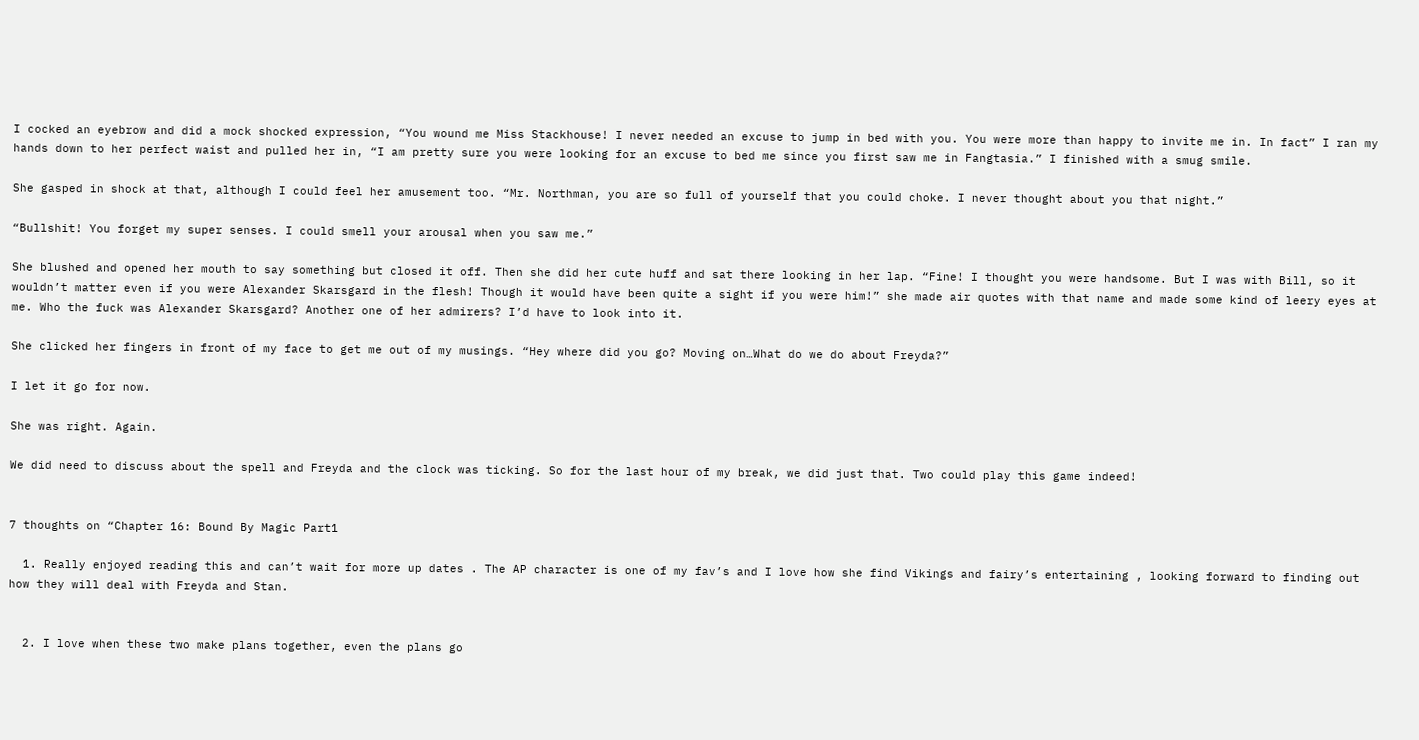I cocked an eyebrow and did a mock shocked expression, “You wound me Miss Stackhouse! I never needed an excuse to jump in bed with you. You were more than happy to invite me in. In fact” I ran my hands down to her perfect waist and pulled her in, “I am pretty sure you were looking for an excuse to bed me since you first saw me in Fangtasia.” I finished with a smug smile.

She gasped in shock at that, although I could feel her amusement too. “Mr. Northman, you are so full of yourself that you could choke. I never thought about you that night.”

“Bullshit! You forget my super senses. I could smell your arousal when you saw me.”

She blushed and opened her mouth to say something but closed it off. Then she did her cute huff and sat there looking in her lap. “Fine! I thought you were handsome. But I was with Bill, so it wouldn’t matter even if you were Alexander Skarsgard in the flesh! Though it would have been quite a sight if you were him!” she made air quotes with that name and made some kind of leery eyes at me. Who the fuck was Alexander Skarsgard? Another one of her admirers? I’d have to look into it.

She clicked her fingers in front of my face to get me out of my musings. “Hey where did you go? Moving on…What do we do about Freyda?”

I let it go for now.

She was right. Again.

We did need to discuss about the spell and Freyda and the clock was ticking. So for the last hour of my break, we did just that. Two could play this game indeed!


7 thoughts on “Chapter 16: Bound By Magic Part1

  1. Really enjoyed reading this and can’t wait for more up dates . The AP character is one of my fav’s and I love how she find Vikings and fairy’s entertaining , looking forward to finding out how they will deal with Freyda and Stan.


  2. I love when these two make plans together, even the plans go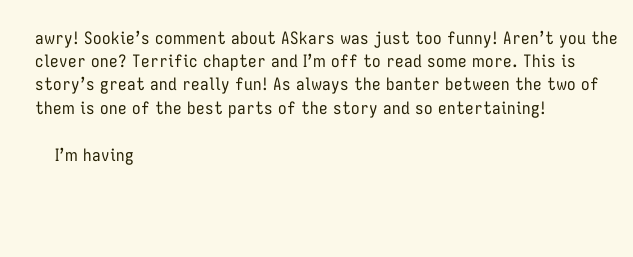awry! Sookie’s comment about ASkars was just too funny! Aren’t you the clever one? Terrific chapter and I’m off to read some more. This is story’s great and really fun! As always the banter between the two of them is one of the best parts of the story and so entertaining!

    I’m having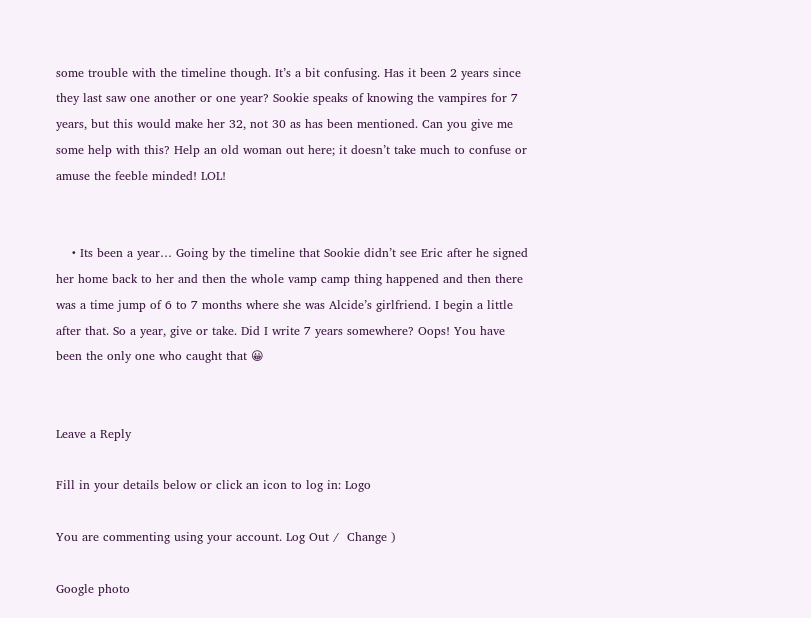some trouble with the timeline though. It’s a bit confusing. Has it been 2 years since they last saw one another or one year? Sookie speaks of knowing the vampires for 7 years, but this would make her 32, not 30 as has been mentioned. Can you give me some help with this? Help an old woman out here; it doesn’t take much to confuse or amuse the feeble minded! LOL!


    • Its been a year… Going by the timeline that Sookie didn’t see Eric after he signed her home back to her and then the whole vamp camp thing happened and then there was a time jump of 6 to 7 months where she was Alcide’s girlfriend. I begin a little after that. So a year, give or take. Did I write 7 years somewhere? Oops! You have been the only one who caught that 😀


Leave a Reply

Fill in your details below or click an icon to log in: Logo

You are commenting using your account. Log Out /  Change )

Google photo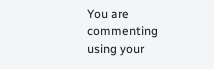You are commenting using your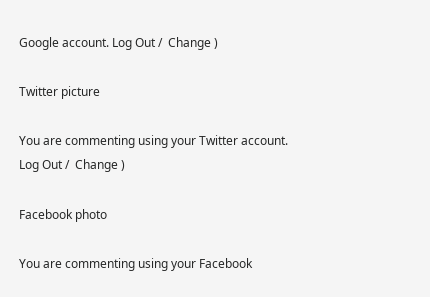Google account. Log Out /  Change )

Twitter picture

You are commenting using your Twitter account. Log Out /  Change )

Facebook photo

You are commenting using your Facebook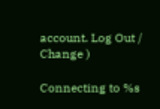account. Log Out /  Change )

Connecting to %s